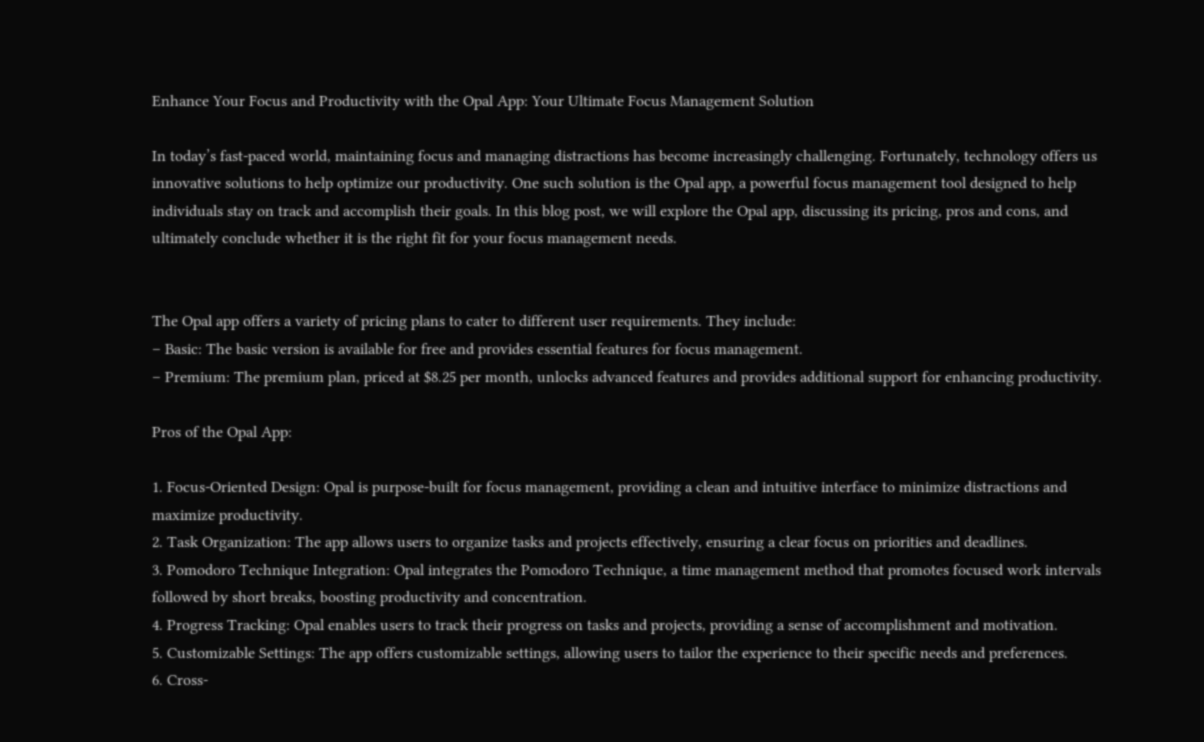Enhance Your Focus and Productivity with the Opal App: Your Ultimate Focus Management Solution

In today’s fast-paced world, maintaining focus and managing distractions has become increasingly challenging. Fortunately, technology offers us innovative solutions to help optimize our productivity. One such solution is the Opal app, a powerful focus management tool designed to help individuals stay on track and accomplish their goals. In this blog post, we will explore the Opal app, discussing its pricing, pros and cons, and ultimately conclude whether it is the right fit for your focus management needs.


The Opal app offers a variety of pricing plans to cater to different user requirements. They include:
– Basic: The basic version is available for free and provides essential features for focus management.
– Premium: The premium plan, priced at $8.25 per month, unlocks advanced features and provides additional support for enhancing productivity.

Pros of the Opal App:

1. Focus-Oriented Design: Opal is purpose-built for focus management, providing a clean and intuitive interface to minimize distractions and maximize productivity.
2. Task Organization: The app allows users to organize tasks and projects effectively, ensuring a clear focus on priorities and deadlines.
3. Pomodoro Technique Integration: Opal integrates the Pomodoro Technique, a time management method that promotes focused work intervals followed by short breaks, boosting productivity and concentration.
4. Progress Tracking: Opal enables users to track their progress on tasks and projects, providing a sense of accomplishment and motivation.
5. Customizable Settings: The app offers customizable settings, allowing users to tailor the experience to their specific needs and preferences.
6. Cross-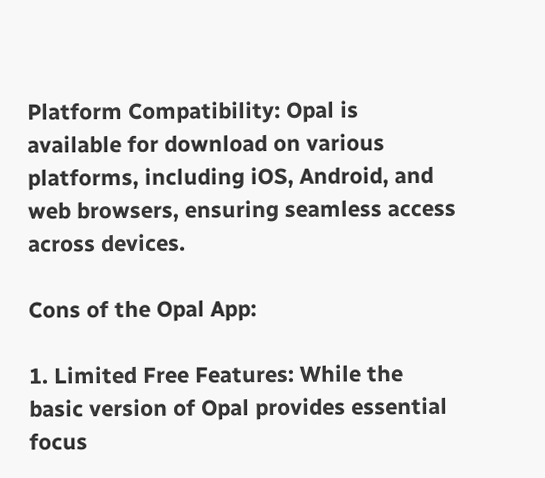Platform Compatibility: Opal is available for download on various platforms, including iOS, Android, and web browsers, ensuring seamless access across devices.

Cons of the Opal App:

1. Limited Free Features: While the basic version of Opal provides essential focus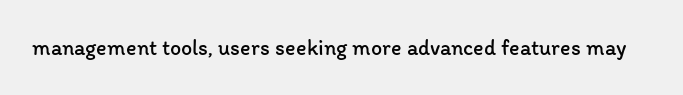management tools, users seeking more advanced features may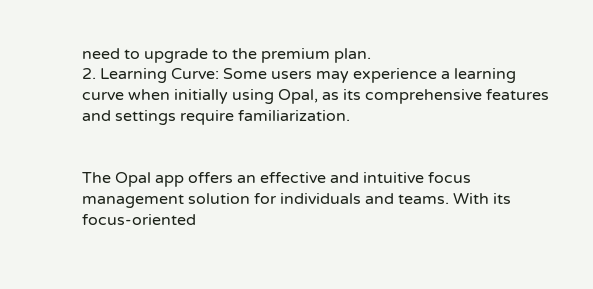need to upgrade to the premium plan.
2. Learning Curve: Some users may experience a learning curve when initially using Opal, as its comprehensive features and settings require familiarization.


The Opal app offers an effective and intuitive focus management solution for individuals and teams. With its focus-oriented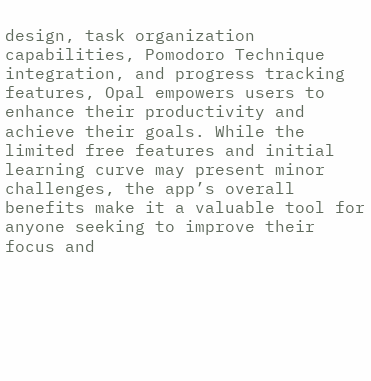design, task organization capabilities, Pomodoro Technique integration, and progress tracking features, Opal empowers users to enhance their productivity and achieve their goals. While the limited free features and initial learning curve may present minor challenges, the app’s overall benefits make it a valuable tool for anyone seeking to improve their focus and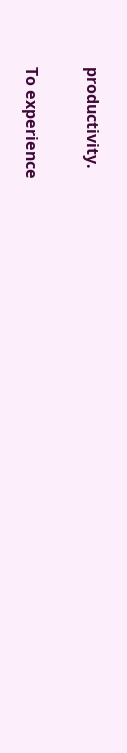productivity.

To experience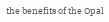the benefits of the Opal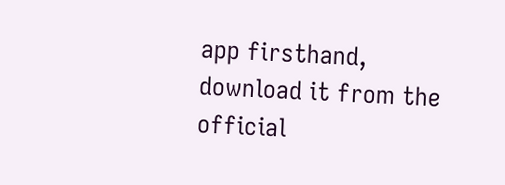app firsthand, download it from the official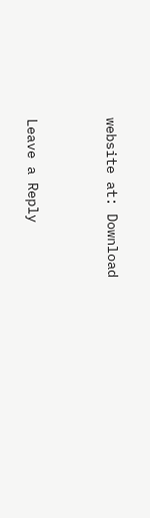website at: Download


Leave a Reply